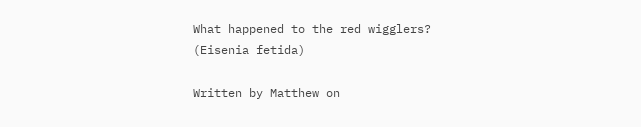What happened to the red wigglers? (Eisenia fetida)

Written by Matthew on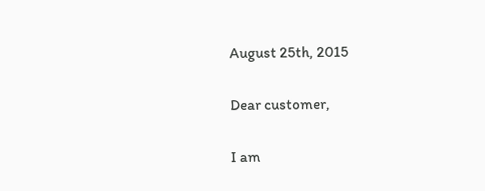August 25th, 2015

Dear customer,

I am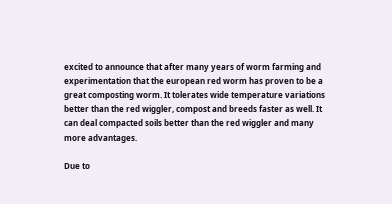excited to announce that after many years of worm farming and experimentation that the european red worm has proven to be a great composting worm. It tolerates wide temperature variations better than the red wiggler, compost and breeds faster as well. It can deal compacted soils better than the red wiggler and many more advantages.

Due to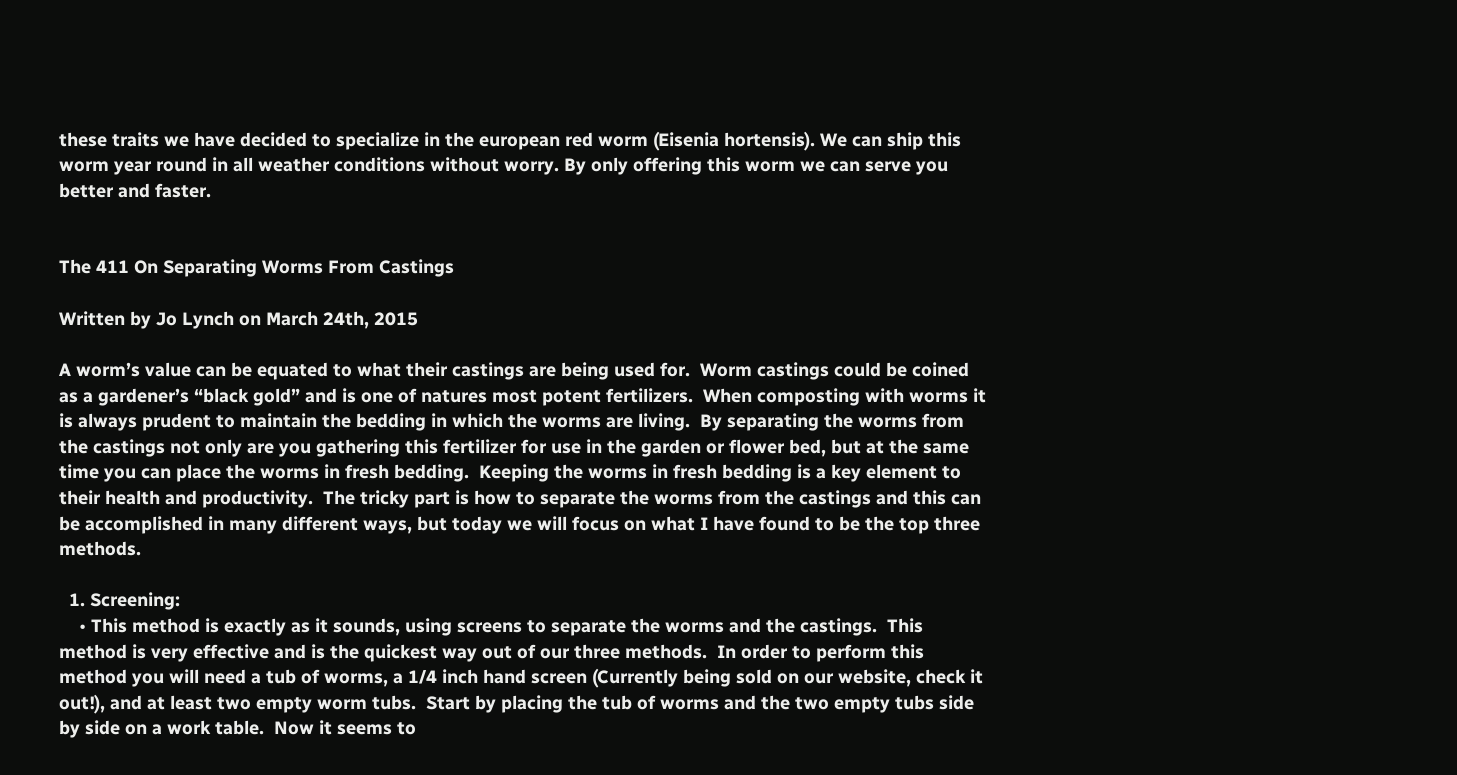these traits we have decided to specialize in the european red worm (Eisenia hortensis). We can ship this worm year round in all weather conditions without worry. By only offering this worm we can serve you better and faster.


The 411 On Separating Worms From Castings

Written by Jo Lynch on March 24th, 2015

A worm’s value can be equated to what their castings are being used for.  Worm castings could be coined as a gardener’s “black gold” and is one of natures most potent fertilizers.  When composting with worms it is always prudent to maintain the bedding in which the worms are living.  By separating the worms from the castings not only are you gathering this fertilizer for use in the garden or flower bed, but at the same time you can place the worms in fresh bedding.  Keeping the worms in fresh bedding is a key element to their health and productivity.  The tricky part is how to separate the worms from the castings and this can be accomplished in many different ways, but today we will focus on what I have found to be the top three methods.

  1. Screening:
    • This method is exactly as it sounds, using screens to separate the worms and the castings.  This method is very effective and is the quickest way out of our three methods.  In order to perform this method you will need a tub of worms, a 1/4 inch hand screen (Currently being sold on our website, check it out!), and at least two empty worm tubs.  Start by placing the tub of worms and the two empty tubs side by side on a work table.  Now it seems to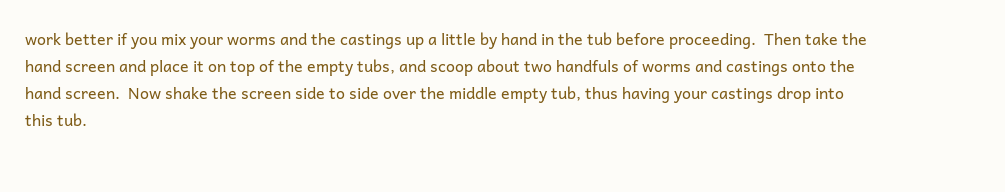work better if you mix your worms and the castings up a little by hand in the tub before proceeding.  Then take the hand screen and place it on top of the empty tubs, and scoop about two handfuls of worms and castings onto the hand screen.  Now shake the screen side to side over the middle empty tub, thus having your castings drop into this tub.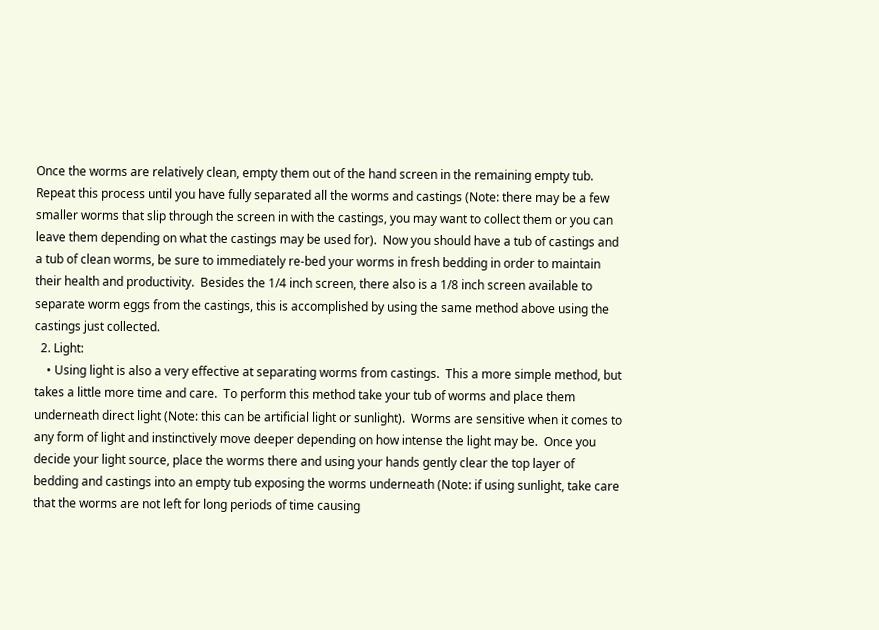Once the worms are relatively clean, empty them out of the hand screen in the remaining empty tub.  Repeat this process until you have fully separated all the worms and castings (Note: there may be a few smaller worms that slip through the screen in with the castings, you may want to collect them or you can leave them depending on what the castings may be used for).  Now you should have a tub of castings and a tub of clean worms, be sure to immediately re-bed your worms in fresh bedding in order to maintain their health and productivity.  Besides the 1/4 inch screen, there also is a 1/8 inch screen available to separate worm eggs from the castings, this is accomplished by using the same method above using the castings just collected.
  2. Light:
    • Using light is also a very effective at separating worms from castings.  This a more simple method, but takes a little more time and care.  To perform this method take your tub of worms and place them underneath direct light (Note: this can be artificial light or sunlight).  Worms are sensitive when it comes to any form of light and instinctively move deeper depending on how intense the light may be.  Once you decide your light source, place the worms there and using your hands gently clear the top layer of bedding and castings into an empty tub exposing the worms underneath (Note: if using sunlight, take care that the worms are not left for long periods of time causing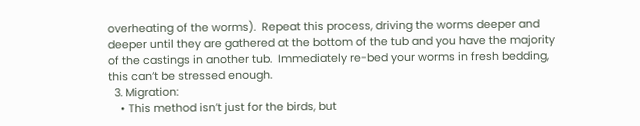overheating of the worms).  Repeat this process, driving the worms deeper and deeper until they are gathered at the bottom of the tub and you have the majority of the castings in another tub.  Immediately re-bed your worms in fresh bedding, this can’t be stressed enough.
  3. Migration:
    • This method isn’t just for the birds, but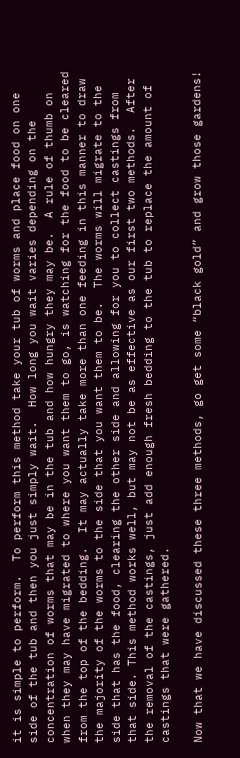it is simple to perform.  To perform this method take your tub of worms and place food on one side of the tub and then you just simply wait.  How long you wait varies depending on the concentration of worms that may be in the tub and how hungry they may be.  A rule of thumb on when they may have migrated to where you want them to go, is watching for the food to be cleared from the top of the bedding.  It may actually take more than one feeding in this manner to draw the majority of the worms to the side that you want them to be.  The worms will migrate to the side that has the food, clearing the other side and allowing for you to collect castings from that side. This method works well, but may not be as effective as our first two methods.  After the removal of the castings, just add enough fresh bedding to the tub to replace the amount of castings that were gathered.

Now that we have discussed these three methods, go get some “black gold” and grow those gardens!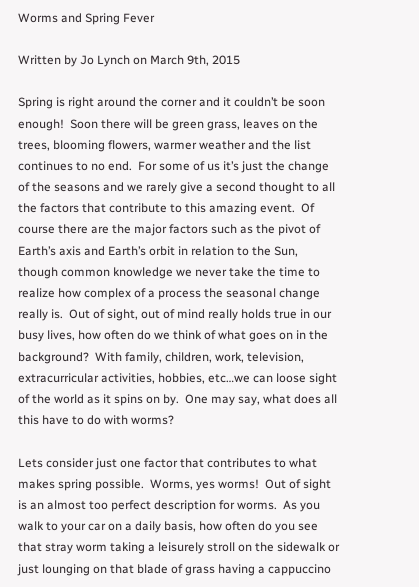Worms and Spring Fever

Written by Jo Lynch on March 9th, 2015

Spring is right around the corner and it couldn’t be soon enough!  Soon there will be green grass, leaves on the trees, blooming flowers, warmer weather and the list continues to no end.  For some of us it’s just the change of the seasons and we rarely give a second thought to all the factors that contribute to this amazing event.  Of course there are the major factors such as the pivot of Earth’s axis and Earth’s orbit in relation to the Sun, though common knowledge we never take the time to realize how complex of a process the seasonal change really is.  Out of sight, out of mind really holds true in our busy lives, how often do we think of what goes on in the background?  With family, children, work, television, extracurricular activities, hobbies, etc…we can loose sight of the world as it spins on by.  One may say, what does all this have to do with worms?

Lets consider just one factor that contributes to what makes spring possible.  Worms, yes worms!  Out of sight is an almost too perfect description for worms.  As you walk to your car on a daily basis, how often do you see that stray worm taking a leisurely stroll on the sidewalk or just lounging on that blade of grass having a cappuccino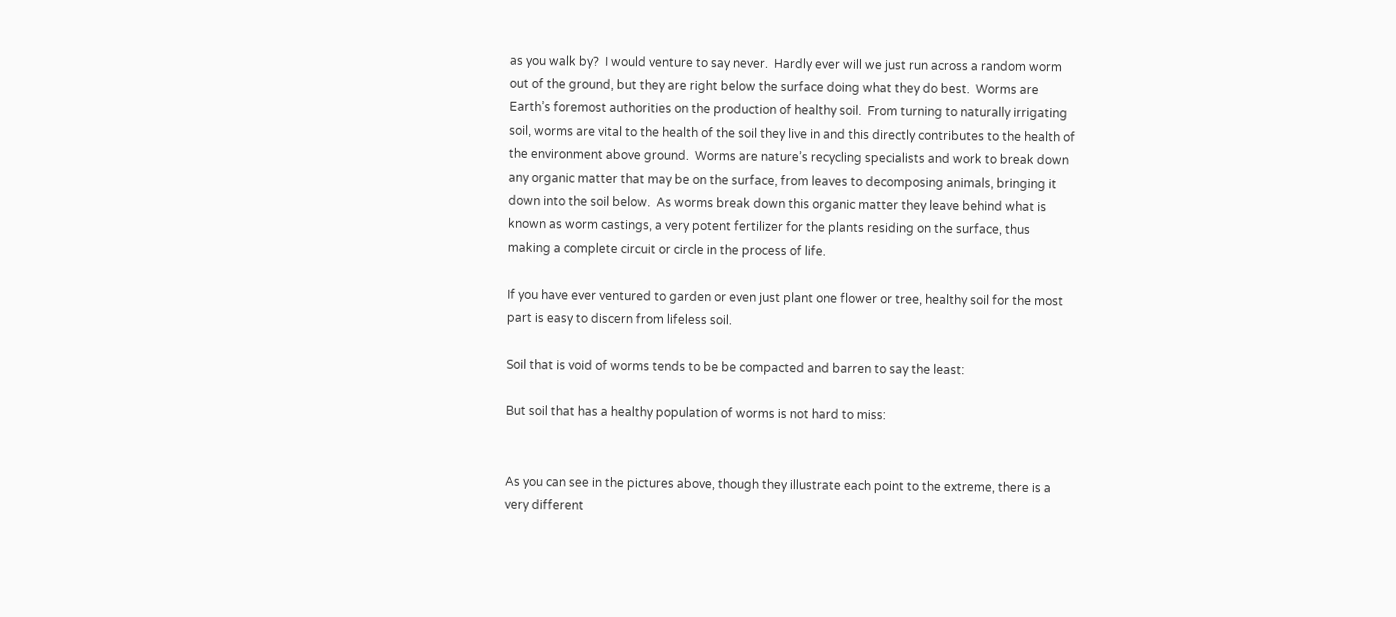as you walk by?  I would venture to say never.  Hardly ever will we just run across a random worm out of the ground, but they are right below the surface doing what they do best.  Worms are Earth’s foremost authorities on the production of healthy soil.  From turning to naturally irrigating soil, worms are vital to the health of the soil they live in and this directly contributes to the health of the environment above ground.  Worms are nature’s recycling specialists and work to break down any organic matter that may be on the surface, from leaves to decomposing animals, bringing it down into the soil below.  As worms break down this organic matter they leave behind what is known as worm castings, a very potent fertilizer for the plants residing on the surface, thus making a complete circuit or circle in the process of life.

If you have ever ventured to garden or even just plant one flower or tree, healthy soil for the most part is easy to discern from lifeless soil.

Soil that is void of worms tends to be be compacted and barren to say the least:

But soil that has a healthy population of worms is not hard to miss:


As you can see in the pictures above, though they illustrate each point to the extreme, there is a very different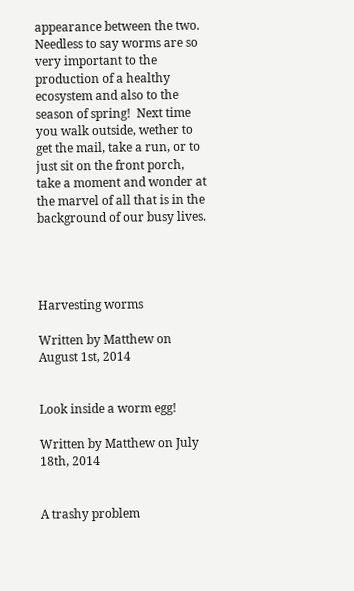appearance between the two.  Needless to say worms are so very important to the production of a healthy ecosystem and also to the season of spring!  Next time you walk outside, wether to get the mail, take a run, or to just sit on the front porch, take a moment and wonder at the marvel of all that is in the background of our busy lives.




Harvesting worms

Written by Matthew on August 1st, 2014


Look inside a worm egg!

Written by Matthew on July 18th, 2014


A trashy problem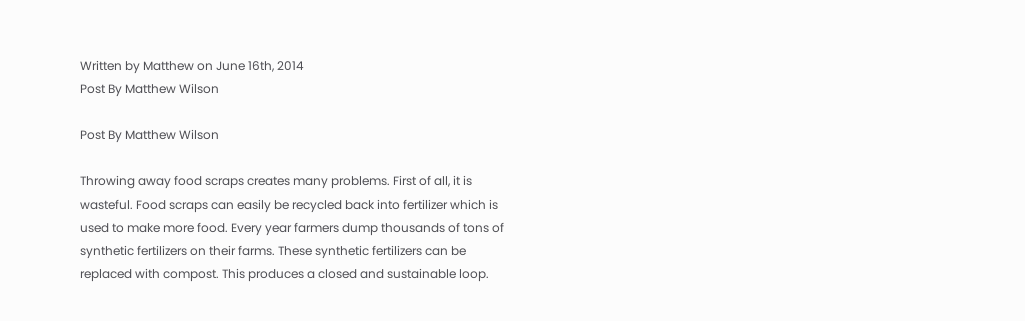Written by Matthew on June 16th, 2014
Post By Matthew Wilson

Post By Matthew Wilson

Throwing away food scraps creates many problems. First of all, it is wasteful. Food scraps can easily be recycled back into fertilizer which is used to make more food. Every year farmers dump thousands of tons of synthetic fertilizers on their farms. These synthetic fertilizers can be replaced with compost. This produces a closed and sustainable loop.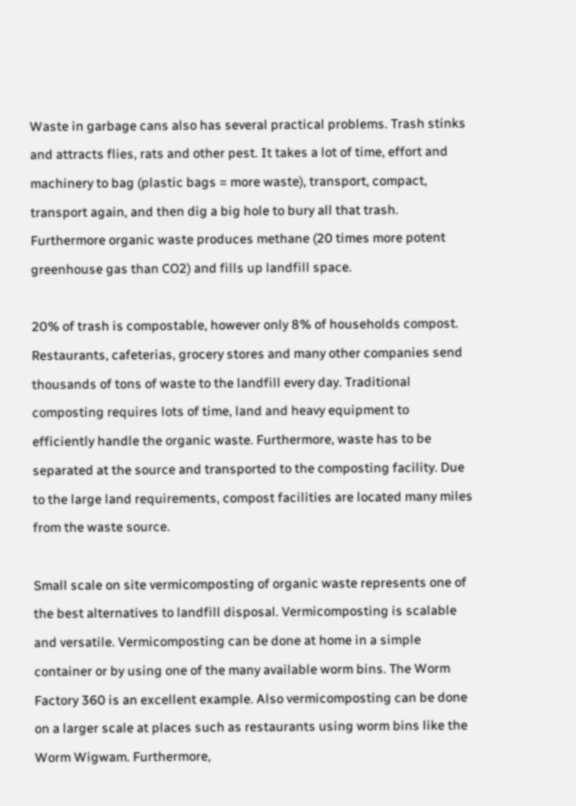Waste in garbage cans also has several practical problems. Trash stinks and attracts flies, rats and other pest. It takes a lot of time, effort and machinery to bag (plastic bags = more waste), transport, compact, transport again, and then dig a big hole to bury all that trash.  Furthermore organic waste produces methane (20 times more potent greenhouse gas than CO2) and fills up landfill space.

20% of trash is compostable, however only 8% of households compost. Restaurants, cafeterias, grocery stores and many other companies send thousands of tons of waste to the landfill every day. Traditional composting requires lots of time, land and heavy equipment to efficiently handle the organic waste. Furthermore, waste has to be separated at the source and transported to the composting facility. Due to the large land requirements, compost facilities are located many miles from the waste source.

Small scale on site vermicomposting of organic waste represents one of the best alternatives to landfill disposal. Vermicomposting is scalable and versatile. Vermicomposting can be done at home in a simple container or by using one of the many available worm bins. The Worm Factory 360 is an excellent example. Also vermicomposting can be done on a larger scale at places such as restaurants using worm bins like the Worm Wigwam. Furthermore,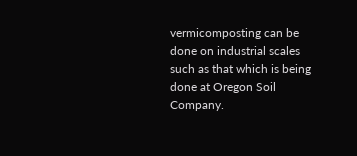vermicomposting can be done on industrial scales such as that which is being done at Oregon Soil Company.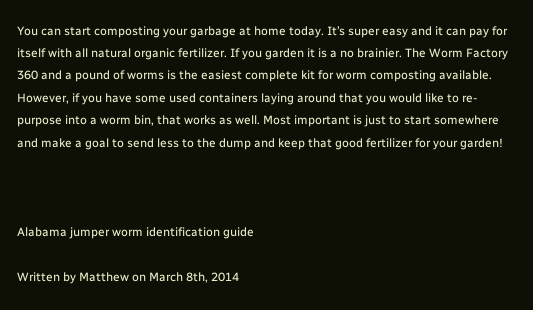You can start composting your garbage at home today. It’s super easy and it can pay for itself with all natural organic fertilizer. If you garden it is a no brainier. The Worm Factory 360 and a pound of worms is the easiest complete kit for worm composting available. However, if you have some used containers laying around that you would like to re-purpose into a worm bin, that works as well. Most important is just to start somewhere and make a goal to send less to the dump and keep that good fertilizer for your garden!



Alabama jumper worm identification guide

Written by Matthew on March 8th, 2014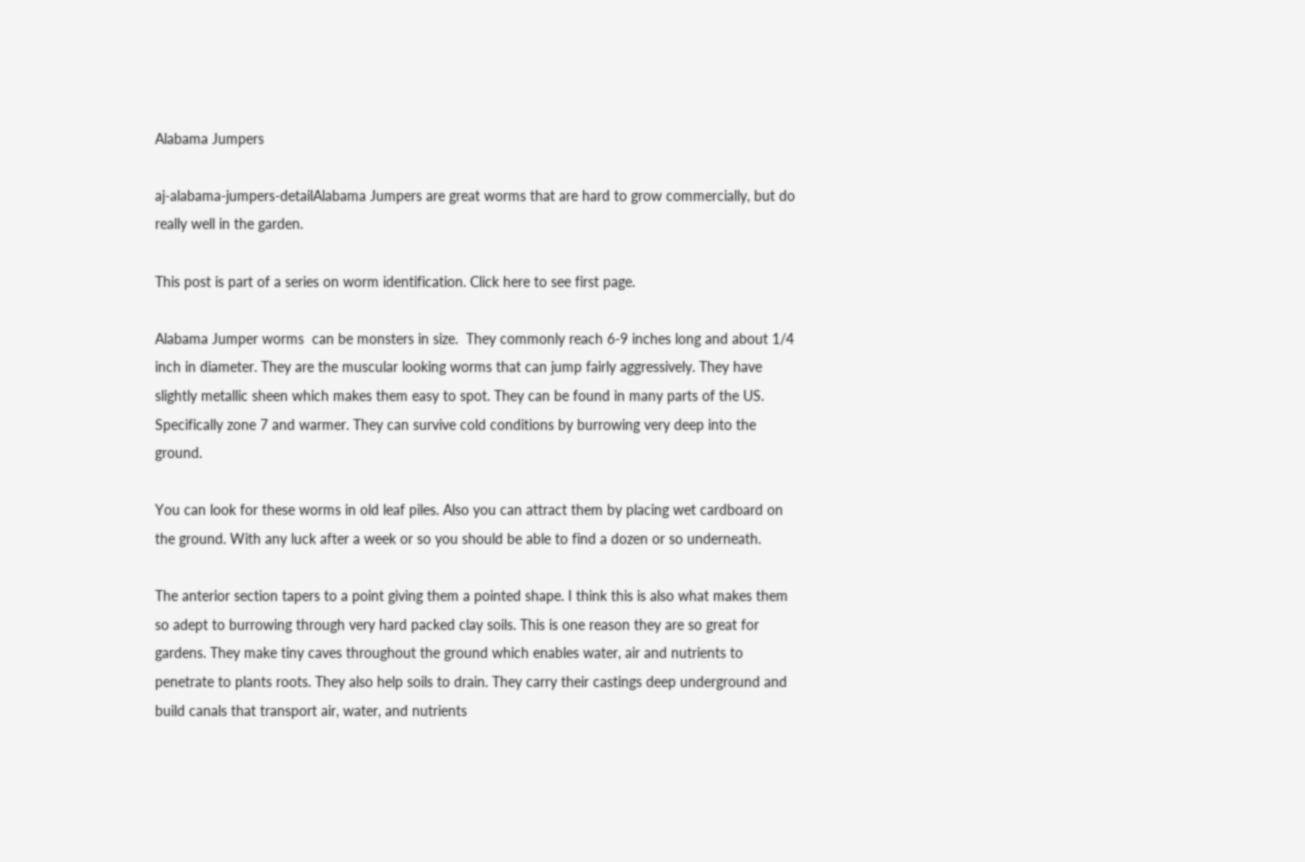Alabama Jumpers

aj-alabama-jumpers-detailAlabama Jumpers are great worms that are hard to grow commercially, but do really well in the garden.

This post is part of a series on worm identification. Click here to see first page.

Alabama Jumper worms  can be monsters in size.  They commonly reach 6-9 inches long and about 1/4 inch in diameter. They are the muscular looking worms that can jump fairly aggressively. They have slightly metallic sheen which makes them easy to spot. They can be found in many parts of the US. Specifically zone 7 and warmer. They can survive cold conditions by burrowing very deep into the ground.

You can look for these worms in old leaf piles. Also you can attract them by placing wet cardboard on the ground. With any luck after a week or so you should be able to find a dozen or so underneath.

The anterior section tapers to a point giving them a pointed shape. I think this is also what makes them so adept to burrowing through very hard packed clay soils. This is one reason they are so great for gardens. They make tiny caves throughout the ground which enables water, air and nutrients to penetrate to plants roots. They also help soils to drain. They carry their castings deep underground and build canals that transport air, water, and nutrients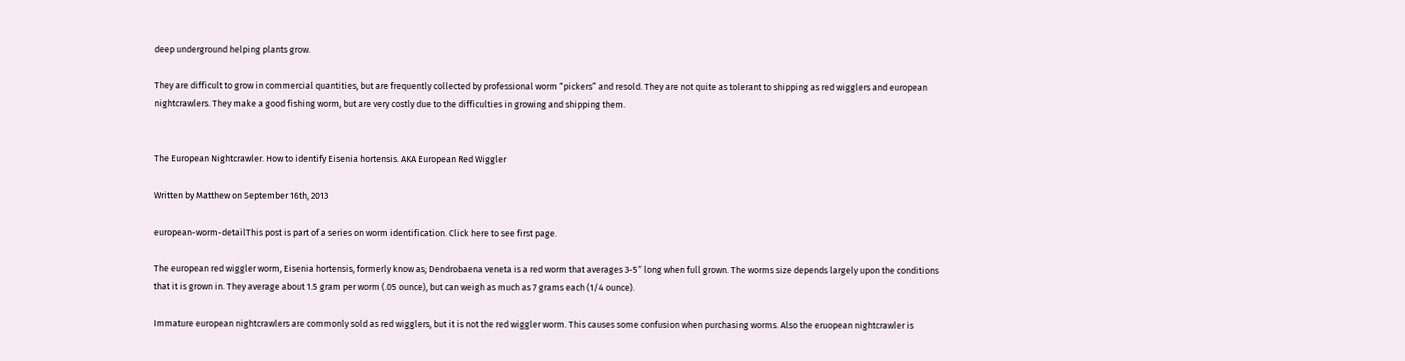deep underground helping plants grow.

They are difficult to grow in commercial quantities, but are frequently collected by professional worm “pickers” and resold. They are not quite as tolerant to shipping as red wigglers and european nightcrawlers. They make a good fishing worm, but are very costly due to the difficulties in growing and shipping them.


The European Nightcrawler. How to identify Eisenia hortensis. AKA European Red Wiggler

Written by Matthew on September 16th, 2013

european-worm-detailThis post is part of a series on worm identification. Click here to see first page.

The european red wiggler worm, Eisenia hortensis, formerly know as; Dendrobaena veneta is a red worm that averages 3-5″ long when full grown. The worms size depends largely upon the conditions that it is grown in. They average about 1.5 gram per worm (.05 ounce), but can weigh as much as 7 grams each (1/4 ounce).

Immature european nightcrawlers are commonly sold as red wigglers, but it is not the red wiggler worm. This causes some confusion when purchasing worms. Also the eruopean nightcrawler is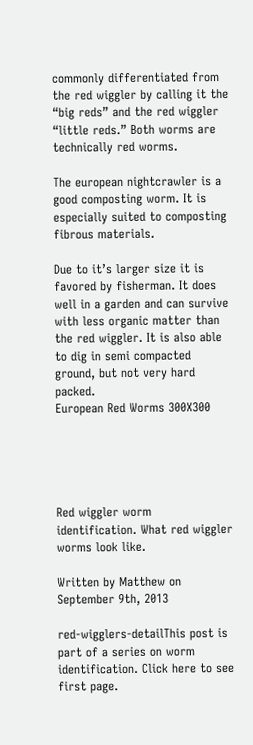commonly differentiated from the red wiggler by calling it the “big reds” and the red wiggler “little reds.” Both worms are technically red worms.

The european nightcrawler is a good composting worm. It is especially suited to composting fibrous materials.

Due to it’s larger size it is favored by fisherman. It does well in a garden and can survive with less organic matter than the red wiggler. It is also able to dig in semi compacted ground, but not very hard packed.
European Red Worms 300X300





Red wiggler worm identification. What red wiggler worms look like.

Written by Matthew on September 9th, 2013

red-wigglers-detailThis post is part of a series on worm identification. Click here to see first page.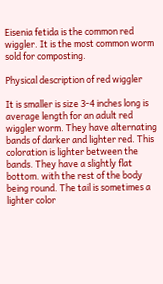Eisenia fetida is the common red wiggler. It is the most common worm sold for composting.

Physical description of red wiggler

It is smaller is size 3-4 inches long is average length for an adult red wiggler worm. They have alternating bands of darker and lighter red. This coloration is lighter between the bands. They have a slightly flat bottom. with the rest of the body being round. The tail is sometimes a lighter color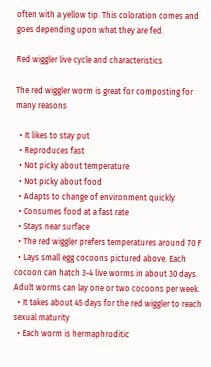often with a yellow tip. This coloration comes and goes depending upon what they are fed.

Red wiggler live cycle and characteristics

The red wiggler worm is great for composting for many reasons

  • It likes to stay put
  • Reproduces fast
  • Not picky about temperature
  • Not picky about food
  • Adapts to change of environment quickly
  • Consumes food at a fast rate
  • Stays near surface
  • The red wiggler prefers temperatures around 70 F
  • Lays small egg cocoons pictured above. Each cocoon can hatch 3-4 live worms in about 30 days. Adult worms can lay one or two cocoons per week.
  • It takes about 45 days for the red wiggler to reach sexual maturity
  • Each worm is hermaphroditic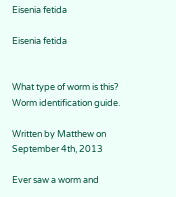Eisenia fetida

Eisenia fetida


What type of worm is this? Worm identification guide.

Written by Matthew on September 4th, 2013

Ever saw a worm and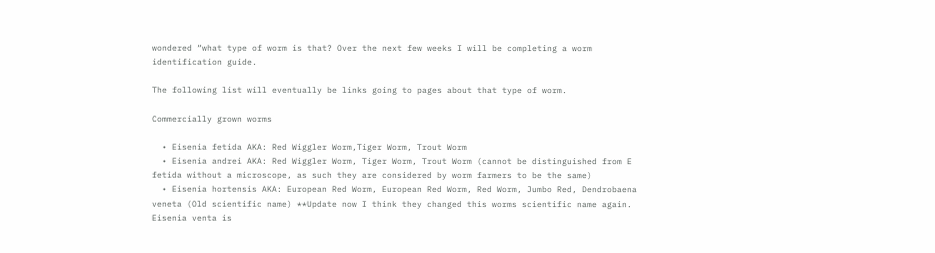wondered “what type of worm is that? Over the next few weeks I will be completing a worm identification guide.

The following list will eventually be links going to pages about that type of worm.

Commercially grown worms

  • Eisenia fetida AKA: Red Wiggler Worm,Tiger Worm, Trout Worm
  • Eisenia andrei AKA: Red Wiggler Worm, Tiger Worm, Trout Worm (cannot be distinguished from E fetida without a microscope, as such they are considered by worm farmers to be the same)
  • Eisenia hortensis AKA: European Red Worm, European Red Worm, Red Worm, Jumbo Red, Dendrobaena veneta (Old scientific name) **Update now I think they changed this worms scientific name again. Eisenia venta is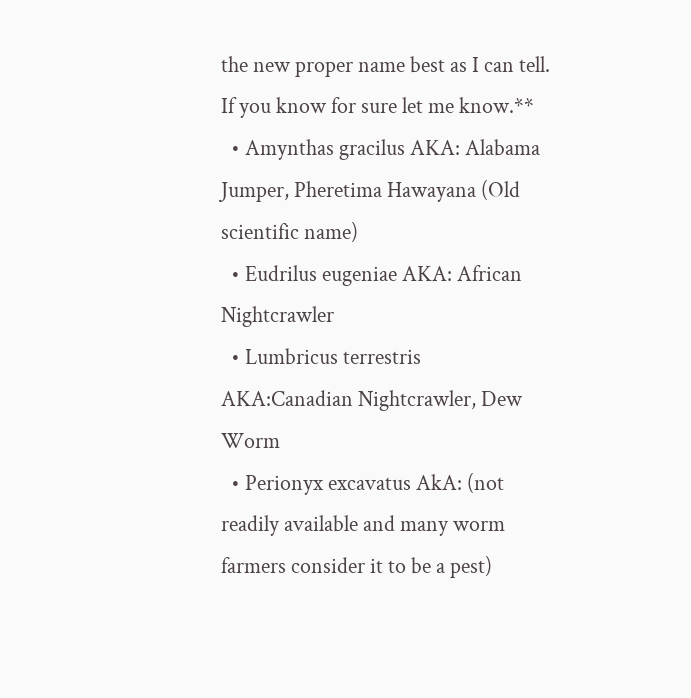the new proper name best as I can tell. If you know for sure let me know.**
  • Amynthas gracilus AKA: Alabama Jumper, Pheretima Hawayana (Old scientific name)
  • Eudrilus eugeniae AKA: African Nightcrawler
  • Lumbricus terrestris AKA:Canadian Nightcrawler, Dew Worm
  • Perionyx excavatus AkA: (not readily available and many worm farmers consider it to be a pest)